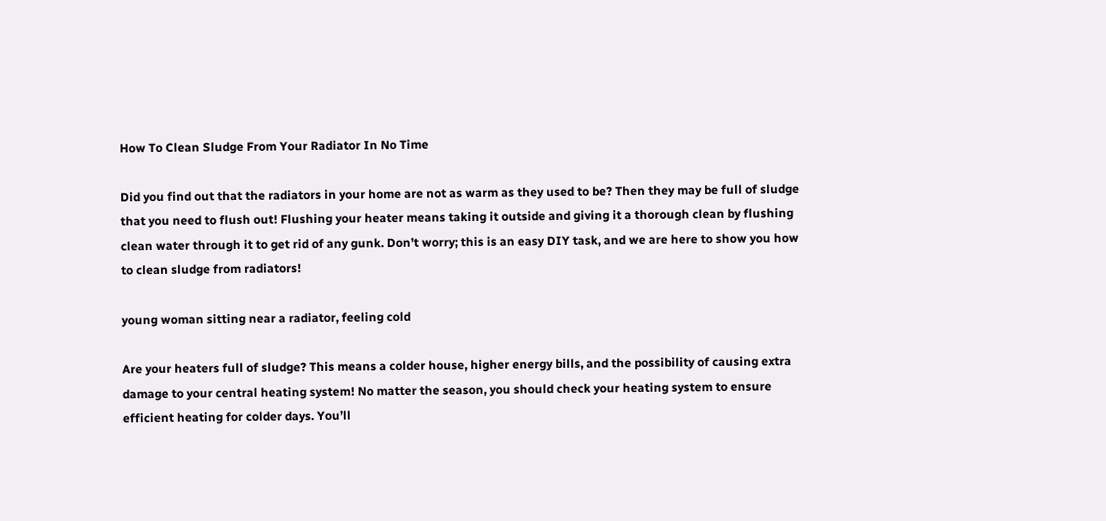How To Clean Sludge From Your Radiator In No Time

Did you find out that the radiators in your home are not as warm as they used to be? Then they may be full of sludge that you need to flush out! Flushing your heater means taking it outside and giving it a thorough clean by flushing clean water through it to get rid of any gunk. Don’t worry; this is an easy DIY task, and we are here to show you how to clean sludge from radiators!

young woman sitting near a radiator, feeling cold

Are your heaters full of sludge? This means a colder house, higher energy bills, and the possibility of causing extra damage to your central heating system! No matter the season, you should check your heating system to ensure efficient heating for colder days. You’ll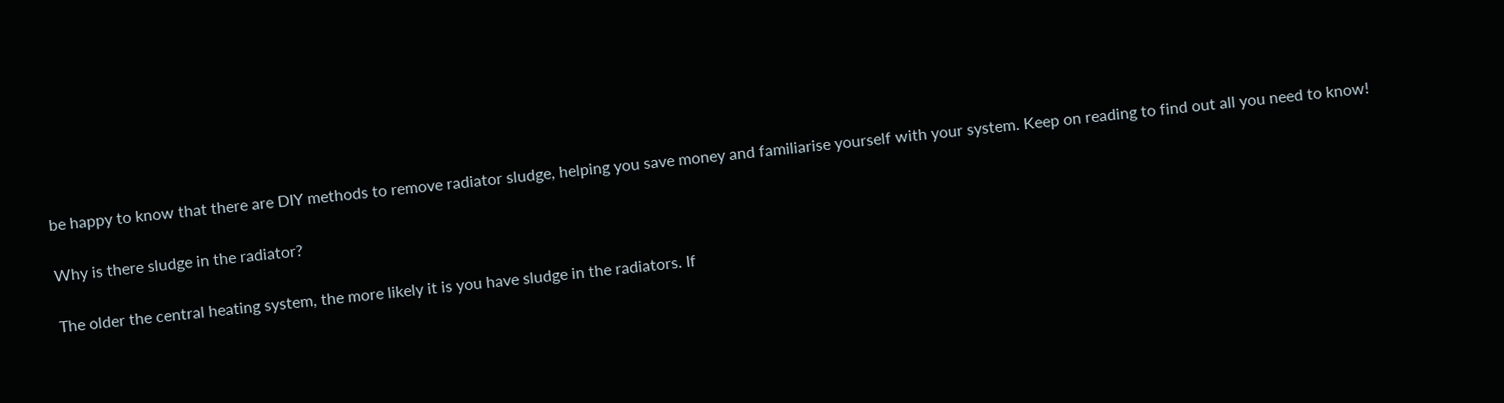be happy to know that there are DIY methods to remove radiator sludge, helping you save money and familiarise yourself with your system. Keep on reading to find out all you need to know!

Why is there sludge in the radiator?

The older the central heating system, the more likely it is you have sludge in the radiators. If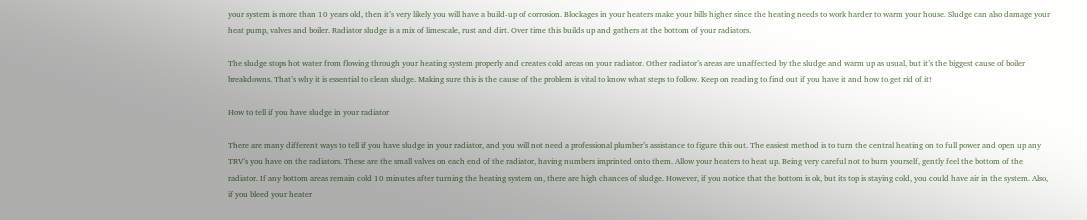your system is more than 10 years old, then it’s very likely you will have a build-up of corrosion. Blockages in your heaters make your bills higher since the heating needs to work harder to warm your house. Sludge can also damage your heat pump, valves and boiler. Radiator sludge is a mix of limescale, rust and dirt. Over time this builds up and gathers at the bottom of your radiators.

The sludge stops hot water from flowing through your heating system properly and creates cold areas on your radiator. Other radiator’s areas are unaffected by the sludge and warm up as usual, but it’s the biggest cause of boiler breakdowns. That’s why it is essential to clean sludge. Making sure this is the cause of the problem is vital to know what steps to follow. Keep on reading to find out if you have it and how to get rid of it!

How to tell if you have sludge in your radiator

There are many different ways to tell if you have sludge in your radiator, and you will not need a professional plumber’s assistance to figure this out. The easiest method is to turn the central heating on to full power and open up any TRV’s you have on the radiators. These are the small valves on each end of the radiator, having numbers imprinted onto them. Allow your heaters to heat up. Being very careful not to burn yourself, gently feel the bottom of the radiator. If any bottom areas remain cold 10 minutes after turning the heating system on, there are high chances of sludge. However, if you notice that the bottom is ok, but its top is staying cold, you could have air in the system. Also, if you bleed your heater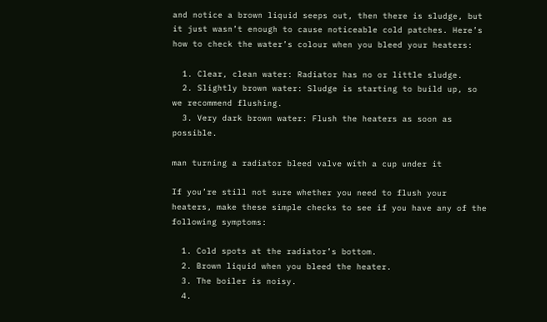and notice a brown liquid seeps out, then there is sludge, but it just wasn’t enough to cause noticeable cold patches. Here’s how to check the water’s colour when you bleed your heaters:

  1. Clear, clean water: Radiator has no or little sludge.
  2. Slightly brown water: Sludge is starting to build up, so we recommend flushing.
  3. Very dark brown water: Flush the heaters as soon as possible.

man turning a radiator bleed valve with a cup under it

If you’re still not sure whether you need to flush your heaters, make these simple checks to see if you have any of the following symptoms:

  1. Cold spots at the radiator’s bottom.
  2. Brown liquid when you bleed the heater.
  3. The boiler is noisy.
  4.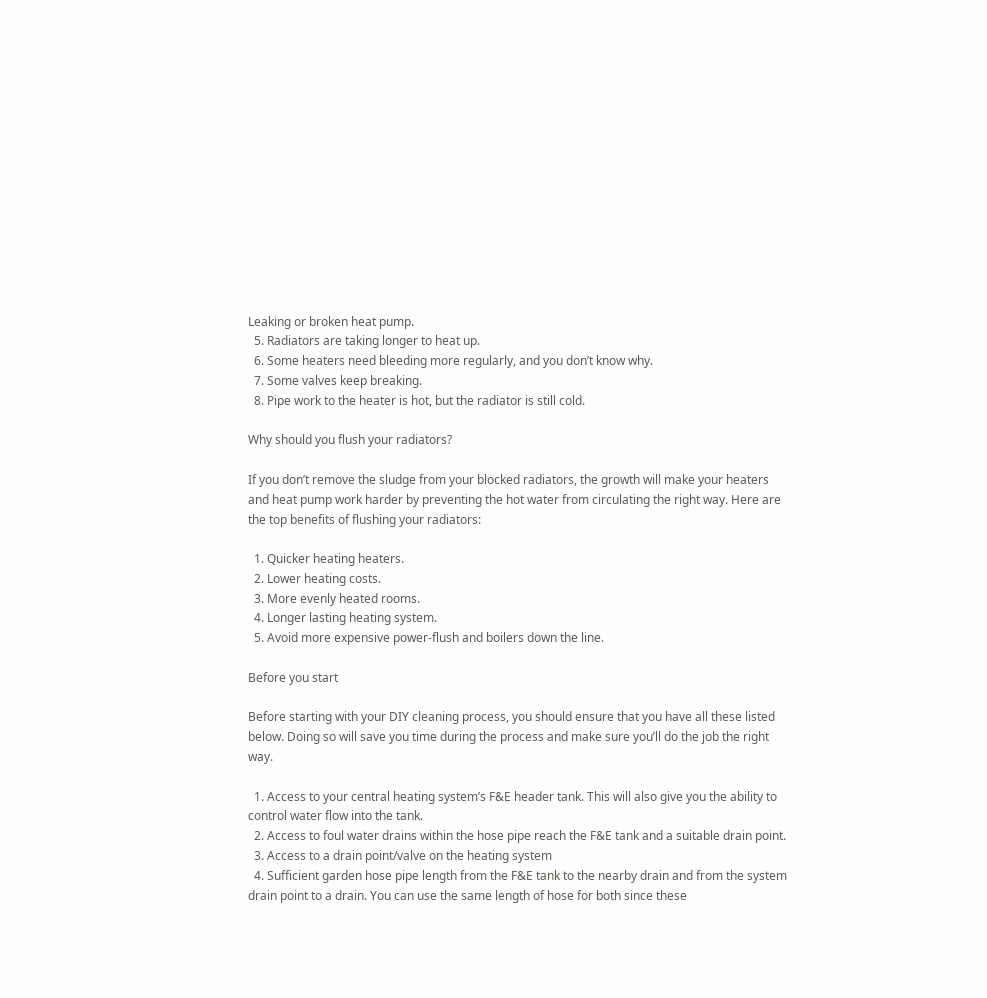Leaking or broken heat pump.
  5. Radiators are taking longer to heat up.
  6. Some heaters need bleeding more regularly, and you don’t know why.
  7. Some valves keep breaking.
  8. Pipe work to the heater is hot, but the radiator is still cold.

Why should you flush your radiators?

If you don’t remove the sludge from your blocked radiators, the growth will make your heaters and heat pump work harder by preventing the hot water from circulating the right way. Here are the top benefits of flushing your radiators:

  1. Quicker heating heaters.
  2. Lower heating costs.
  3. More evenly heated rooms.
  4. Longer lasting heating system.
  5. Avoid more expensive power-flush and boilers down the line.

Before you start

Before starting with your DIY cleaning process, you should ensure that you have all these listed below. Doing so will save you time during the process and make sure you’ll do the job the right way.

  1. Access to your central heating system’s F&E header tank. This will also give you the ability to control water flow into the tank.
  2. Access to foul water drains within the hose pipe reach the F&E tank and a suitable drain point.
  3. Access to a drain point/valve on the heating system
  4. Sufficient garden hose pipe length from the F&E tank to the nearby drain and from the system drain point to a drain. You can use the same length of hose for both since these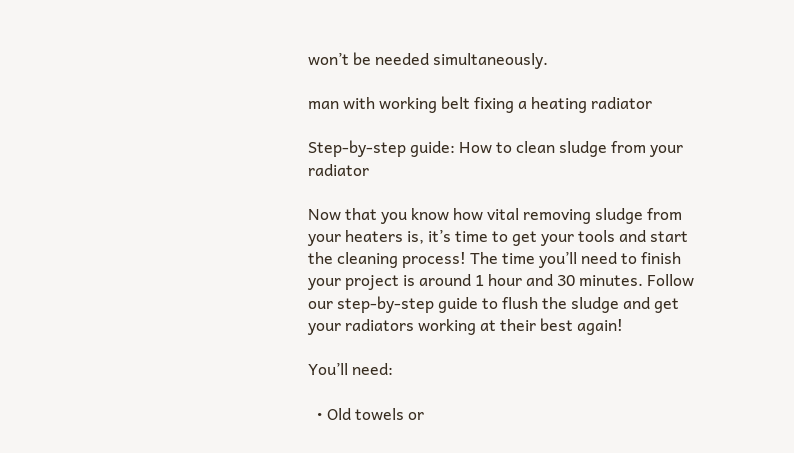won’t be needed simultaneously.

man with working belt fixing a heating radiator

Step-by-step guide: How to clean sludge from your radiator

Now that you know how vital removing sludge from your heaters is, it’s time to get your tools and start the cleaning process! The time you’ll need to finish your project is around 1 hour and 30 minutes. Follow our step-by-step guide to flush the sludge and get your radiators working at their best again!

You’ll need:

  • Old towels or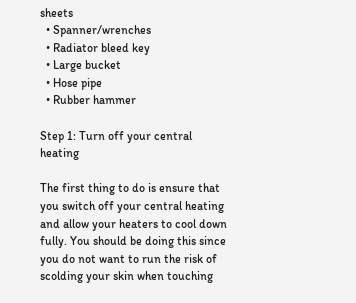sheets
  • Spanner/wrenches
  • Radiator bleed key
  • Large bucket
  • Hose pipe
  • Rubber hammer

Step 1: Turn off your central heating

The first thing to do is ensure that you switch off your central heating and allow your heaters to cool down fully. You should be doing this since you do not want to run the risk of scolding your skin when touching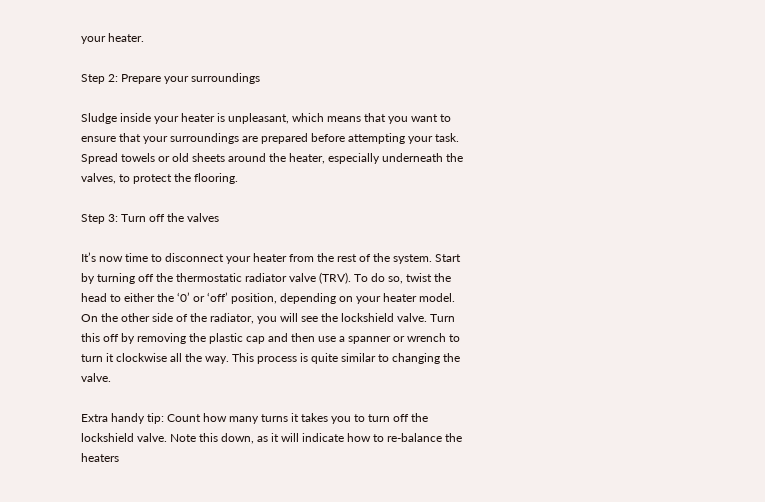your heater.

Step 2: Prepare your surroundings

Sludge inside your heater is unpleasant, which means that you want to ensure that your surroundings are prepared before attempting your task. Spread towels or old sheets around the heater, especially underneath the valves, to protect the flooring.

Step 3: Turn off the valves

It’s now time to disconnect your heater from the rest of the system. Start by turning off the thermostatic radiator valve (TRV). To do so, twist the head to either the ‘0’ or ‘off’ position, depending on your heater model. On the other side of the radiator, you will see the lockshield valve. Turn this off by removing the plastic cap and then use a spanner or wrench to turn it clockwise all the way. This process is quite similar to changing the valve.

Extra handy tip: Count how many turns it takes you to turn off the lockshield valve. Note this down, as it will indicate how to re-balance the heaters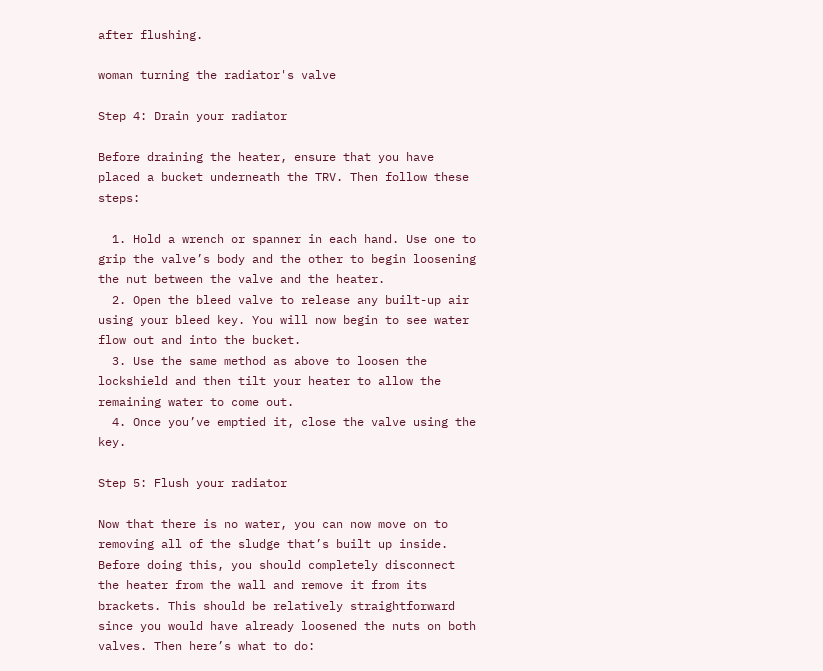after flushing.

woman turning the radiator's valve

Step 4: Drain your radiator

Before draining the heater, ensure that you have placed a bucket underneath the TRV. Then follow these steps:

  1. Hold a wrench or spanner in each hand. Use one to grip the valve’s body and the other to begin loosening the nut between the valve and the heater.
  2. Open the bleed valve to release any built-up air using your bleed key. You will now begin to see water flow out and into the bucket.
  3. Use the same method as above to loosen the lockshield and then tilt your heater to allow the remaining water to come out.
  4. Once you’ve emptied it, close the valve using the key.

Step 5: Flush your radiator

Now that there is no water, you can now move on to removing all of the sludge that’s built up inside. Before doing this, you should completely disconnect the heater from the wall and remove it from its brackets. This should be relatively straightforward since you would have already loosened the nuts on both valves. Then here’s what to do: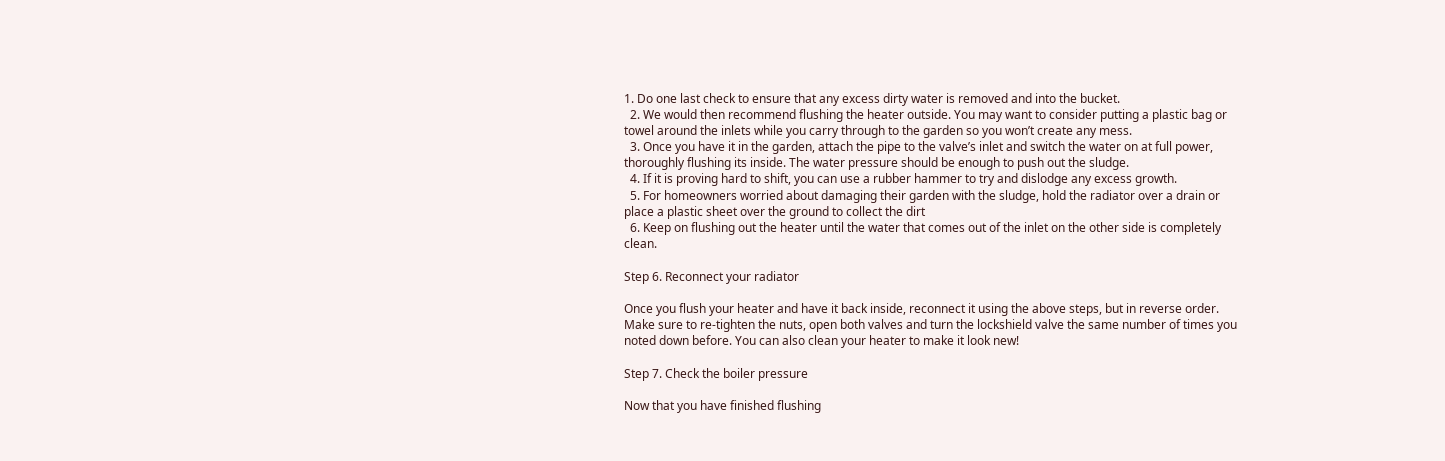1. Do one last check to ensure that any excess dirty water is removed and into the bucket.
  2. We would then recommend flushing the heater outside. You may want to consider putting a plastic bag or towel around the inlets while you carry through to the garden so you won’t create any mess.
  3. Once you have it in the garden, attach the pipe to the valve’s inlet and switch the water on at full power, thoroughly flushing its inside. The water pressure should be enough to push out the sludge.
  4. If it is proving hard to shift, you can use a rubber hammer to try and dislodge any excess growth.
  5. For homeowners worried about damaging their garden with the sludge, hold the radiator over a drain or place a plastic sheet over the ground to collect the dirt
  6. Keep on flushing out the heater until the water that comes out of the inlet on the other side is completely clean.

Step 6. Reconnect your radiator

Once you flush your heater and have it back inside, reconnect it using the above steps, but in reverse order. Make sure to re-tighten the nuts, open both valves and turn the lockshield valve the same number of times you noted down before. You can also clean your heater to make it look new!

Step 7. Check the boiler pressure

Now that you have finished flushing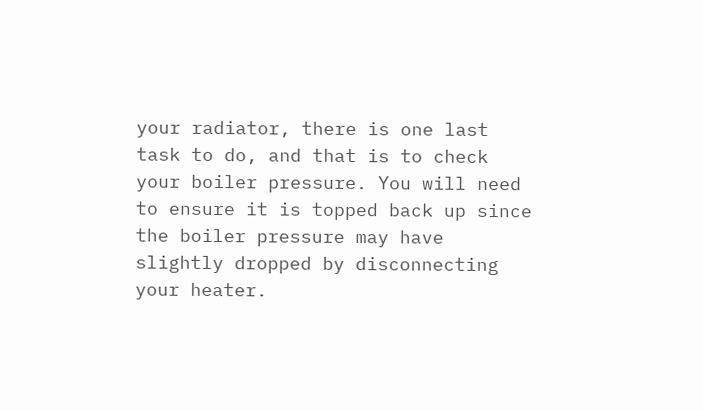your radiator, there is one last task to do, and that is to check your boiler pressure. You will need to ensure it is topped back up since the boiler pressure may have slightly dropped by disconnecting your heater.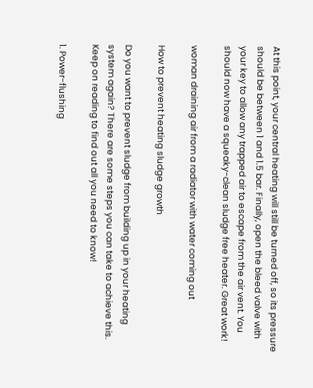At this point, your central heating will still be turned off, so its pressure should be between 1 and 1.5 bar. Finally, open the bleed valve with your key to allow any trapped air to escape from the air vent. You should now have a squeaky-clean sludge free heater. Great work!

woman draining air from a radiator with water coming out

How to prevent heating sludge growth

Do you want to prevent sludge from building up in your heating system again? There are some steps you can take to achieve this. Keep on reading to find out all you need to know!

1. Power-flushing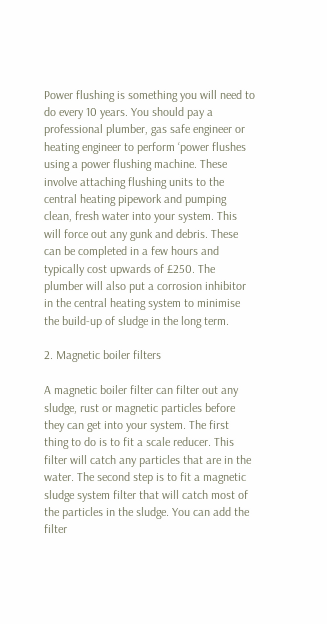Power flushing is something you will need to do every 10 years. You should pay a professional plumber, gas safe engineer or heating engineer to perform ‘power flushes using a power flushing machine. These involve attaching flushing units to the central heating pipework and pumping clean, fresh water into your system. This will force out any gunk and debris. These can be completed in a few hours and typically cost upwards of £250. The plumber will also put a corrosion inhibitor in the central heating system to minimise the build-up of sludge in the long term.

2. Magnetic boiler filters

A magnetic boiler filter can filter out any sludge, rust or magnetic particles before they can get into your system. The first thing to do is to fit a scale reducer. This filter will catch any particles that are in the water. The second step is to fit a magnetic sludge system filter that will catch most of the particles in the sludge. You can add the filter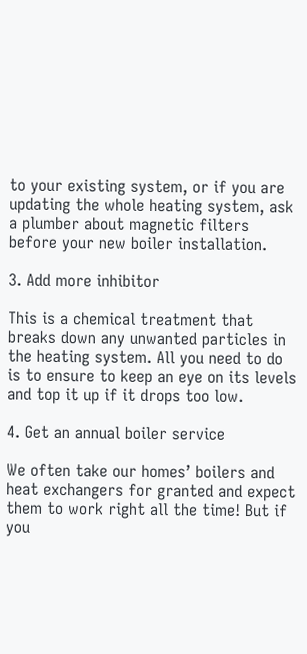to your existing system, or if you are updating the whole heating system, ask a plumber about magnetic filters before your new boiler installation.

3. Add more inhibitor

This is a chemical treatment that breaks down any unwanted particles in the heating system. All you need to do is to ensure to keep an eye on its levels and top it up if it drops too low.

4. Get an annual boiler service

We often take our homes’ boilers and heat exchangers for granted and expect them to work right all the time! But if you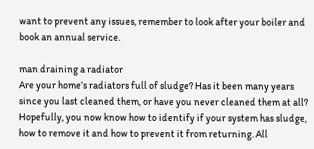want to prevent any issues, remember to look after your boiler and book an annual service.

man draining a radiator
Are your home’s radiators full of sludge? Has it been many years since you last cleaned them, or have you never cleaned them at all? Hopefully, you now know how to identify if your system has sludge, how to remove it and how to prevent it from returning. All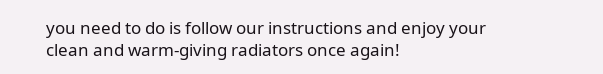you need to do is follow our instructions and enjoy your clean and warm-giving radiators once again!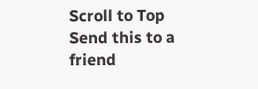Scroll to Top
Send this to a friend